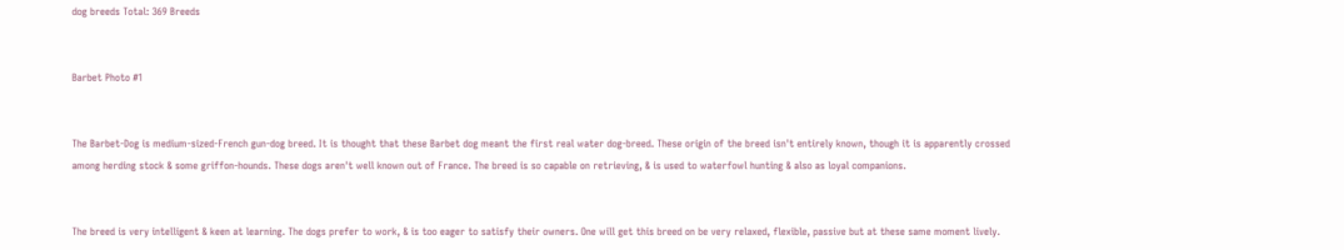dog breeds Total: 369 Breeds


Barbet Photo #1


The Barbet-Dog is medium-sized-French gun-dog breed. It is thought that these Barbet dog meant the first real water dog-breed. These origin of the breed isn't entirely known, though it is apparently crossed among herding stock & some griffon-hounds. These dogs aren't well known out of France. The breed is so capable on retrieving, & is used to waterfowl hunting & also as loyal companions.


The breed is very intelligent & keen at learning. The dogs prefer to work, & is too eager to satisfy their owners. One will get this breed on be very relaxed, flexible, passive but at these same moment lively.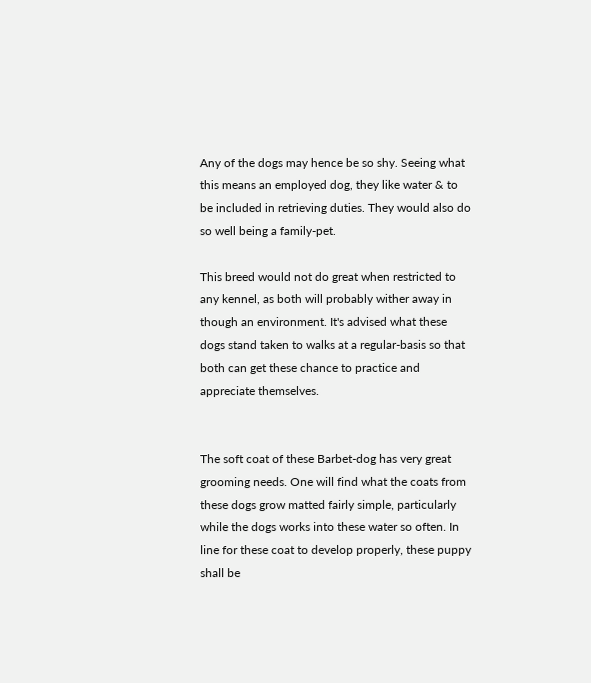Any of the dogs may hence be so shy. Seeing what this means an employed dog, they like water & to be included in retrieving duties. They would also do so well being a family-pet.

This breed would not do great when restricted to any kennel, as both will probably wither away in though an environment. It's advised what these dogs stand taken to walks at a regular-basis so that both can get these chance to practice and appreciate themselves.


The soft coat of these Barbet-dog has very great grooming needs. One will find what the coats from these dogs grow matted fairly simple, particularly while the dogs works into these water so often. In line for these coat to develop properly, these puppy shall be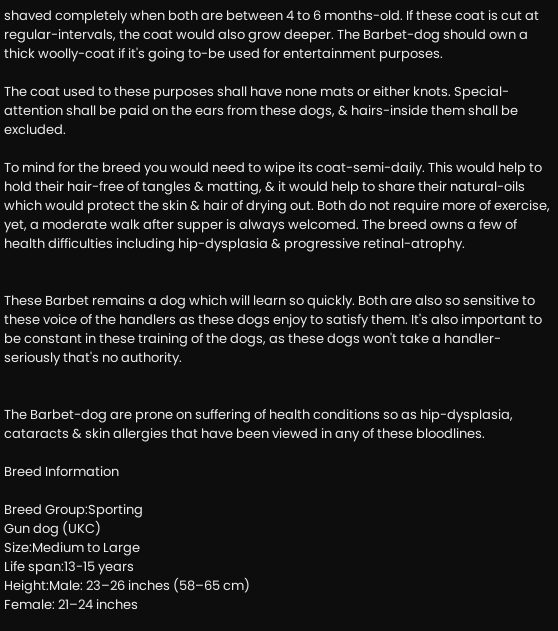shaved completely when both are between 4 to 6 months-old. If these coat is cut at regular-intervals, the coat would also grow deeper. The Barbet-dog should own a thick woolly-coat if it's going to-be used for entertainment purposes.

The coat used to these purposes shall have none mats or either knots. Special-attention shall be paid on the ears from these dogs, & hairs-inside them shall be excluded.

To mind for the breed you would need to wipe its coat-semi-daily. This would help to hold their hair-free of tangles & matting, & it would help to share their natural-oils which would protect the skin & hair of drying out. Both do not require more of exercise, yet, a moderate walk after supper is always welcomed. The breed owns a few of health difficulties including hip-dysplasia & progressive retinal-atrophy.


These Barbet remains a dog which will learn so quickly. Both are also so sensitive to these voice of the handlers as these dogs enjoy to satisfy them. It's also important to be constant in these training of the dogs, as these dogs won't take a handler-seriously that's no authority.


The Barbet-dog are prone on suffering of health conditions so as hip-dysplasia, cataracts & skin allergies that have been viewed in any of these bloodlines.

Breed Information

Breed Group:Sporting
Gun dog (UKC)
Size:Medium to Large
Life span:13-15 years
Height:Male: 23–26 inches (58–65 cm)
Female: 21–24 inches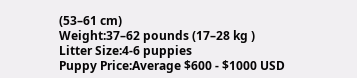(53–61 cm)
Weight:37–62 pounds (17–28 kg )
Litter Size:4-6 puppies
Puppy Price:Average $600 - $1000 USD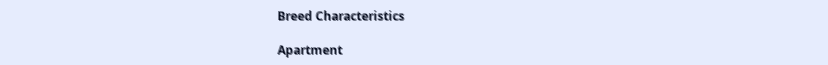Breed Characteristics

Apartment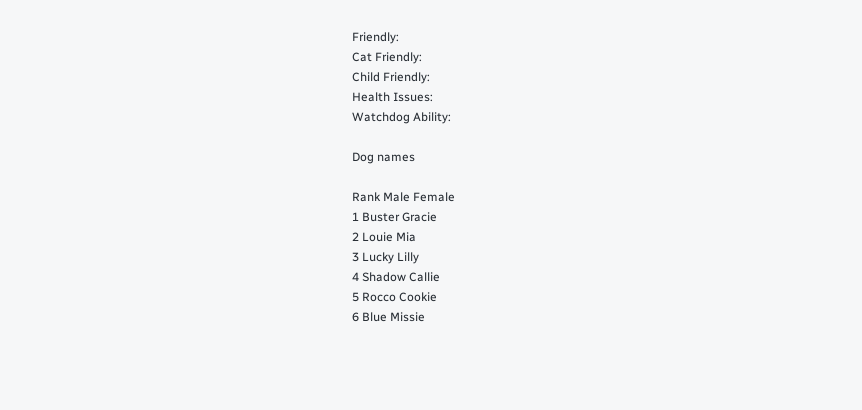Friendly:
Cat Friendly:
Child Friendly:
Health Issues:
Watchdog Ability:

Dog names

Rank Male Female
1 Buster Gracie
2 Louie Mia
3 Lucky Lilly
4 Shadow Callie
5 Rocco Cookie
6 Blue Missie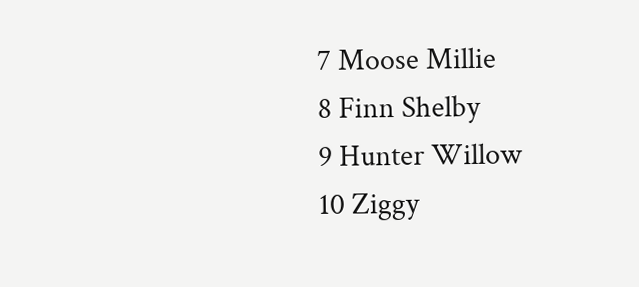7 Moose Millie
8 Finn Shelby
9 Hunter Willow
10 Ziggy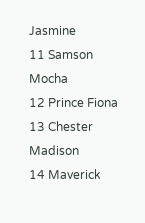Jasmine
11 Samson Mocha
12 Prince Fiona
13 Chester Madison
14 Maverick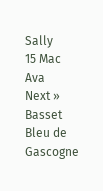Sally
15 Mac Ava
Next » Basset Bleu de Gascogne